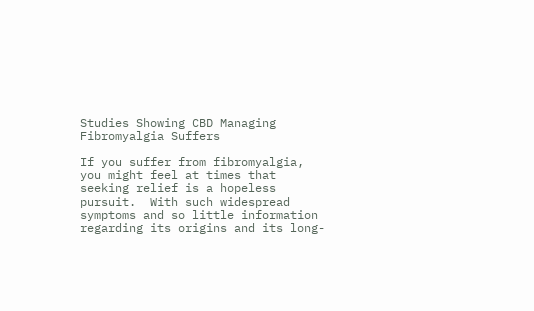Studies Showing CBD Managing Fibromyalgia Suffers

If you suffer from fibromyalgia, you might feel at times that seeking relief is a hopeless pursuit.  With such widespread symptoms and so little information regarding its origins and its long-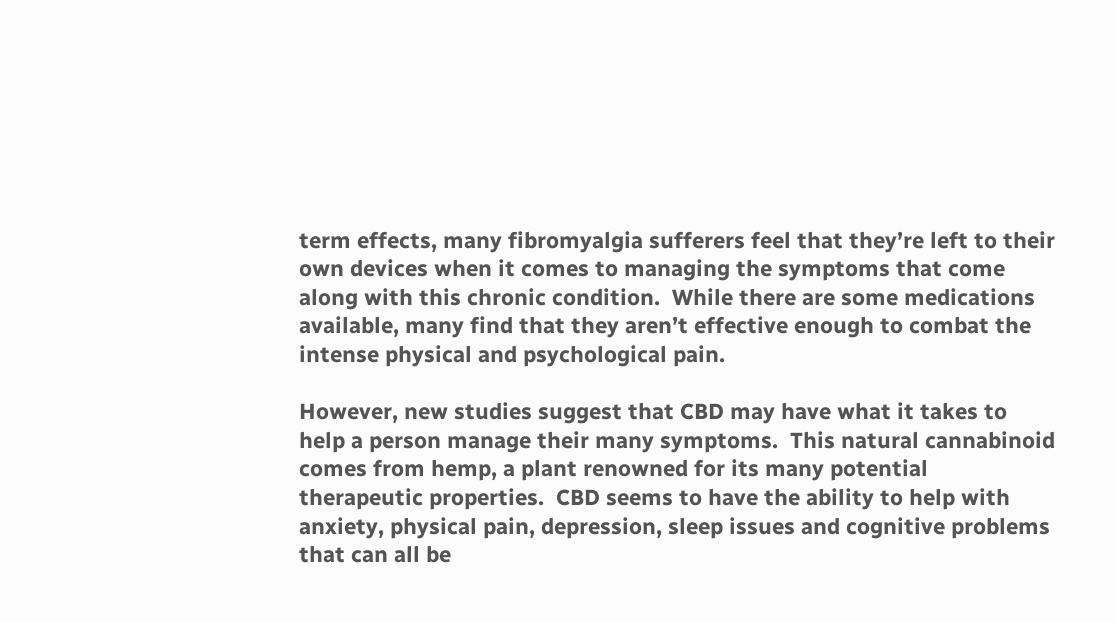term effects, many fibromyalgia sufferers feel that they’re left to their own devices when it comes to managing the symptoms that come along with this chronic condition.  While there are some medications available, many find that they aren’t effective enough to combat the intense physical and psychological pain.

However, new studies suggest that CBD may have what it takes to help a person manage their many symptoms.  This natural cannabinoid comes from hemp, a plant renowned for its many potential therapeutic properties.  CBD seems to have the ability to help with anxiety, physical pain, depression, sleep issues and cognitive problems that can all be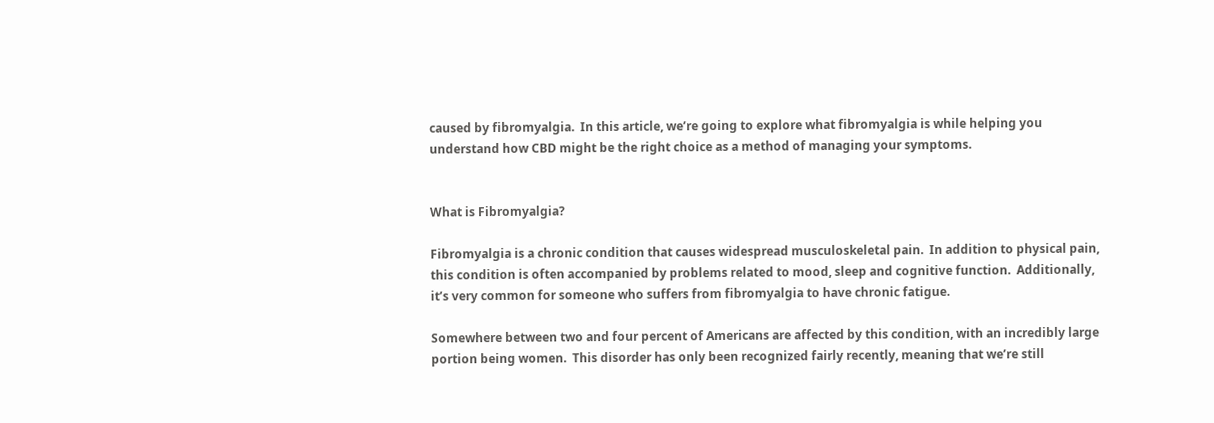caused by fibromyalgia.  In this article, we’re going to explore what fibromyalgia is while helping you understand how CBD might be the right choice as a method of managing your symptoms.


What is Fibromyalgia?

Fibromyalgia is a chronic condition that causes widespread musculoskeletal pain.  In addition to physical pain, this condition is often accompanied by problems related to mood, sleep and cognitive function.  Additionally, it’s very common for someone who suffers from fibromyalgia to have chronic fatigue.

Somewhere between two and four percent of Americans are affected by this condition, with an incredibly large portion being women.  This disorder has only been recognized fairly recently, meaning that we’re still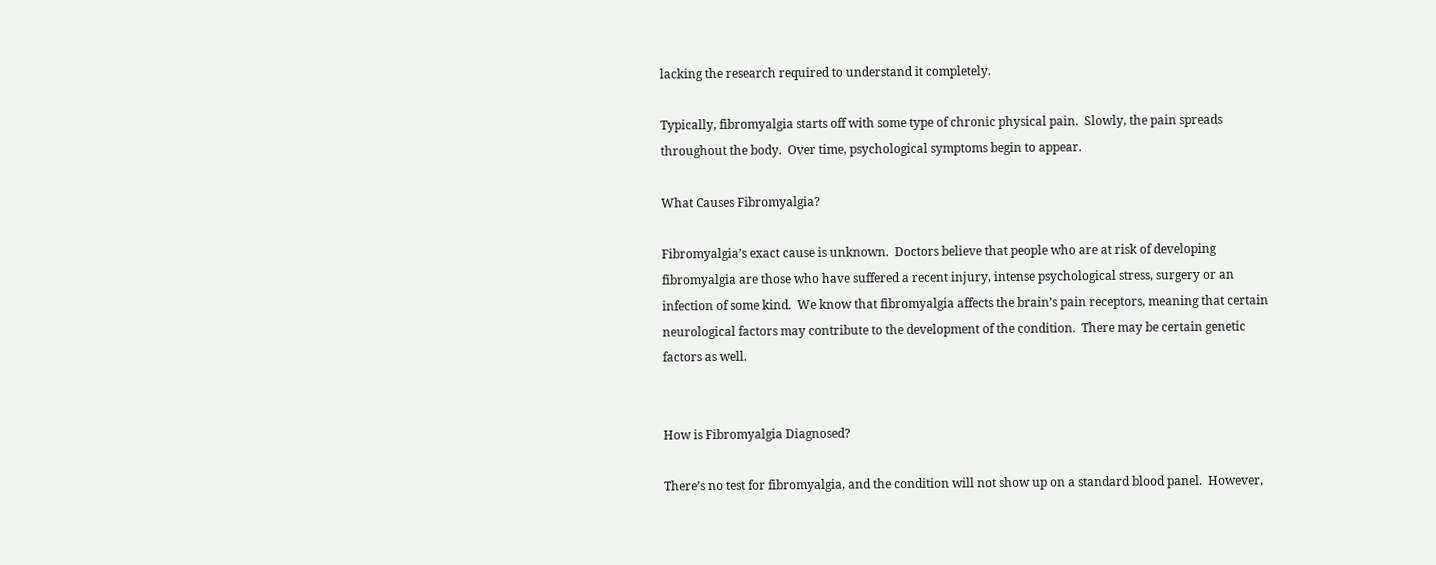lacking the research required to understand it completely.

Typically, fibromyalgia starts off with some type of chronic physical pain.  Slowly, the pain spreads throughout the body.  Over time, psychological symptoms begin to appear.

What Causes Fibromyalgia?

Fibromyalgia’s exact cause is unknown.  Doctors believe that people who are at risk of developing fibromyalgia are those who have suffered a recent injury, intense psychological stress, surgery or an infection of some kind.  We know that fibromyalgia affects the brain’s pain receptors, meaning that certain neurological factors may contribute to the development of the condition.  There may be certain genetic factors as well.


How is Fibromyalgia Diagnosed?

There’s no test for fibromyalgia, and the condition will not show up on a standard blood panel.  However,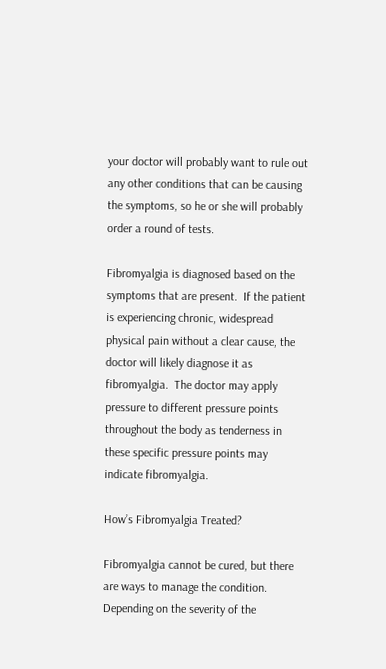your doctor will probably want to rule out any other conditions that can be causing the symptoms, so he or she will probably order a round of tests.

Fibromyalgia is diagnosed based on the symptoms that are present.  If the patient is experiencing chronic, widespread physical pain without a clear cause, the doctor will likely diagnose it as fibromyalgia.  The doctor may apply pressure to different pressure points throughout the body as tenderness in these specific pressure points may indicate fibromyalgia.

How’s Fibromyalgia Treated?

Fibromyalgia cannot be cured, but there are ways to manage the condition.  Depending on the severity of the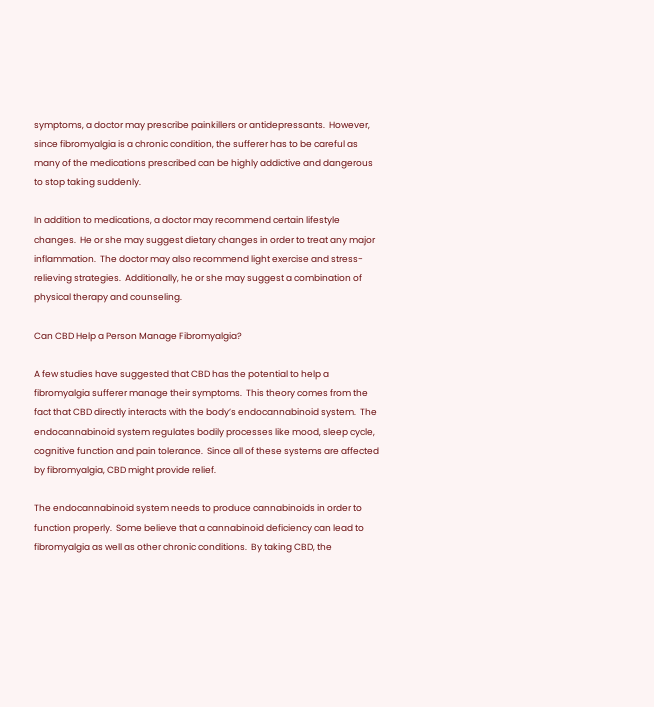symptoms, a doctor may prescribe painkillers or antidepressants.  However, since fibromyalgia is a chronic condition, the sufferer has to be careful as many of the medications prescribed can be highly addictive and dangerous to stop taking suddenly.

In addition to medications, a doctor may recommend certain lifestyle changes.  He or she may suggest dietary changes in order to treat any major inflammation.  The doctor may also recommend light exercise and stress-relieving strategies.  Additionally, he or she may suggest a combination of physical therapy and counseling.

Can CBD Help a Person Manage Fibromyalgia?

A few studies have suggested that CBD has the potential to help a fibromyalgia sufferer manage their symptoms.  This theory comes from the fact that CBD directly interacts with the body’s endocannabinoid system.  The endocannabinoid system regulates bodily processes like mood, sleep cycle, cognitive function and pain tolerance.  Since all of these systems are affected by fibromyalgia, CBD might provide relief.

The endocannabinoid system needs to produce cannabinoids in order to function properly.  Some believe that a cannabinoid deficiency can lead to fibromyalgia as well as other chronic conditions.  By taking CBD, the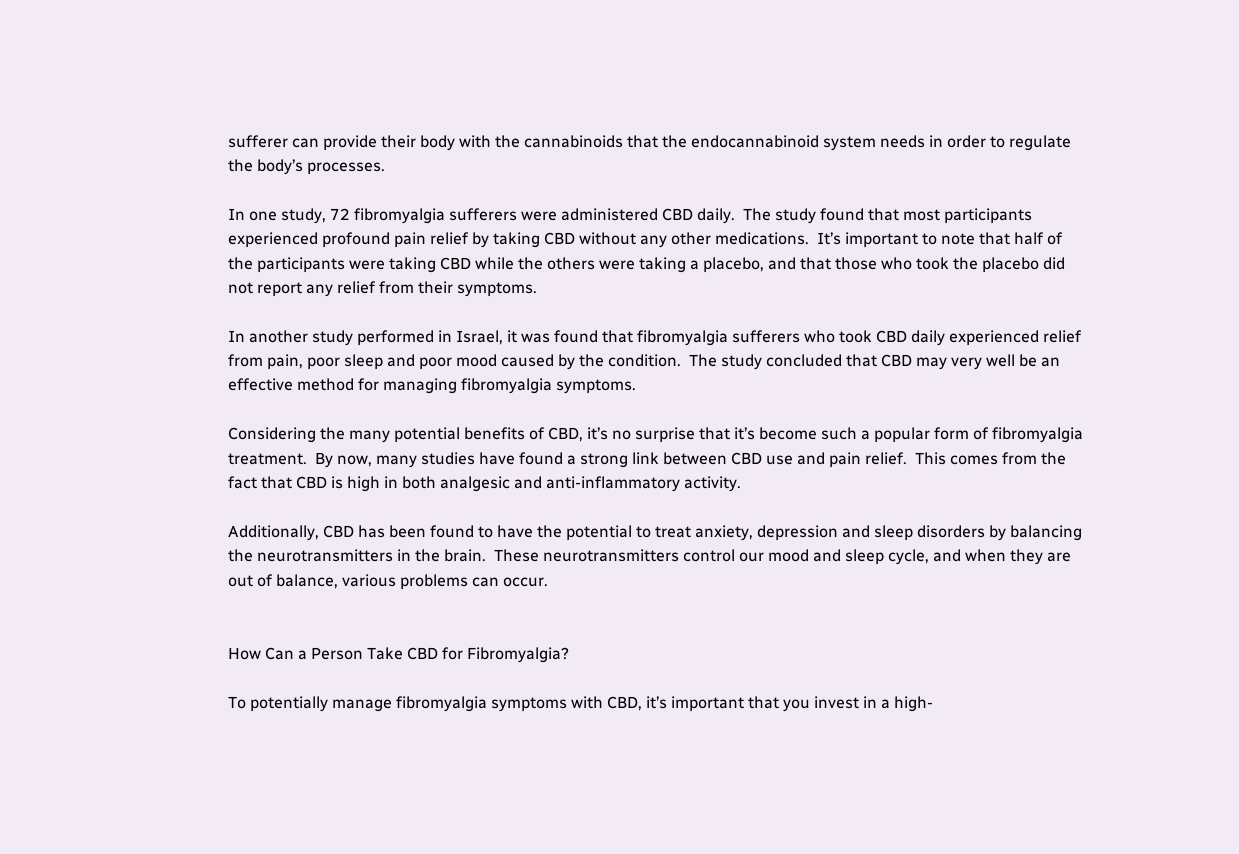sufferer can provide their body with the cannabinoids that the endocannabinoid system needs in order to regulate the body’s processes.

In one study, 72 fibromyalgia sufferers were administered CBD daily.  The study found that most participants experienced profound pain relief by taking CBD without any other medications.  It’s important to note that half of the participants were taking CBD while the others were taking a placebo, and that those who took the placebo did not report any relief from their symptoms.

In another study performed in Israel, it was found that fibromyalgia sufferers who took CBD daily experienced relief from pain, poor sleep and poor mood caused by the condition.  The study concluded that CBD may very well be an effective method for managing fibromyalgia symptoms.

Considering the many potential benefits of CBD, it’s no surprise that it’s become such a popular form of fibromyalgia treatment.  By now, many studies have found a strong link between CBD use and pain relief.  This comes from the fact that CBD is high in both analgesic and anti-inflammatory activity.

Additionally, CBD has been found to have the potential to treat anxiety, depression and sleep disorders by balancing the neurotransmitters in the brain.  These neurotransmitters control our mood and sleep cycle, and when they are out of balance, various problems can occur.


How Can a Person Take CBD for Fibromyalgia?

To potentially manage fibromyalgia symptoms with CBD, it’s important that you invest in a high-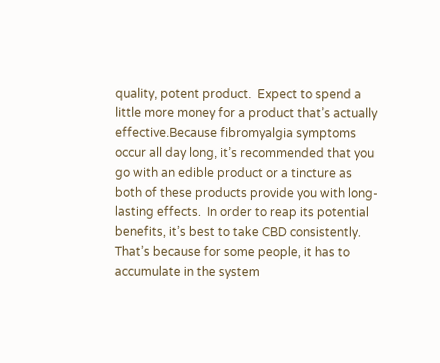quality, potent product.  Expect to spend a little more money for a product that’s actually effective.Because fibromyalgia symptoms occur all day long, it’s recommended that you go with an edible product or a tincture as both of these products provide you with long-lasting effects.  In order to reap its potential benefits, it’s best to take CBD consistently.  That’s because for some people, it has to accumulate in the system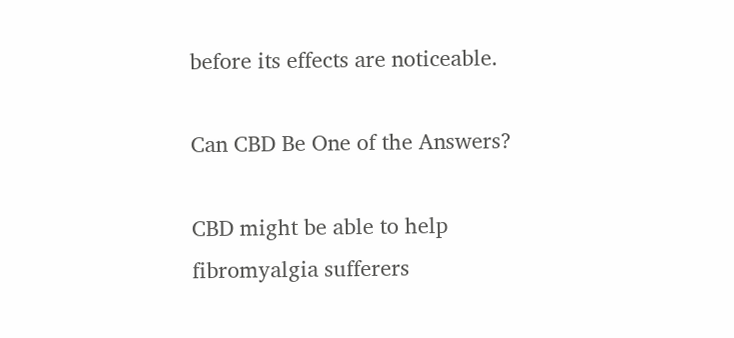before its effects are noticeable.

Can CBD Be One of the Answers?

CBD might be able to help fibromyalgia sufferers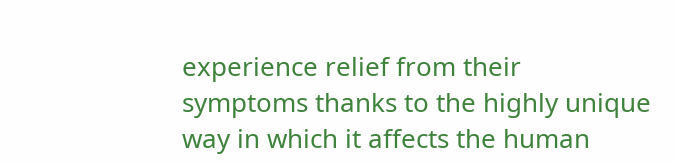experience relief from their symptoms thanks to the highly unique way in which it affects the human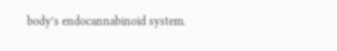body’s endocannabinoid system.